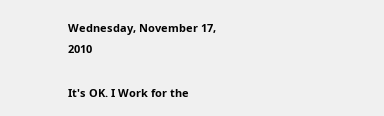Wednesday, November 17, 2010

It's OK. I Work for the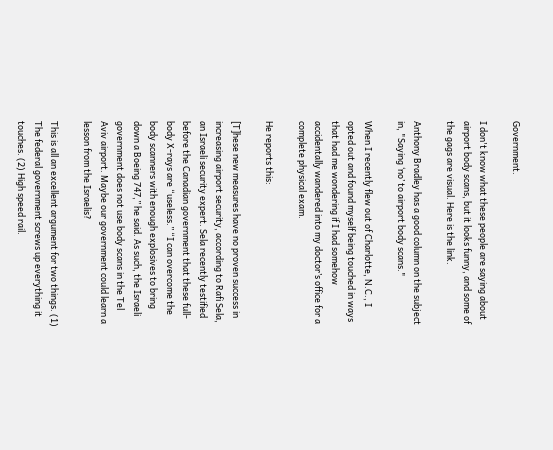Government.

I don't know what these people are saying about airport body scans, but it looks funny, and some of the gags are visual. Here is the link.

Anthony Bradley has a good column on the subject in, "Saying ‘no’ to airport body scans."

When I recently flew out of Charlotte, N.C., I opted out and found myself being touched in ways that had me wondering if I had somehow accidentally wandered into my doctor’s office for a complete physical exam.

He reports this:

[T]hese new measures have no proven success in increasing airport security, according to Rafi Sela, an Israeli security expert. Sela recently testified before the Canadian government that these full-body X-rays are “useless.” “I can overcome the body scanners with enough explosives to bring down a Boeing 747,” he said. As such, the Israeli government does not use body scans in the Tel Aviv airport. Maybe our government could learn a lesson from the Israelis?

This is all an excellent argument for two things. (1) The federal government screws up everything it touches. (2) High speed rail.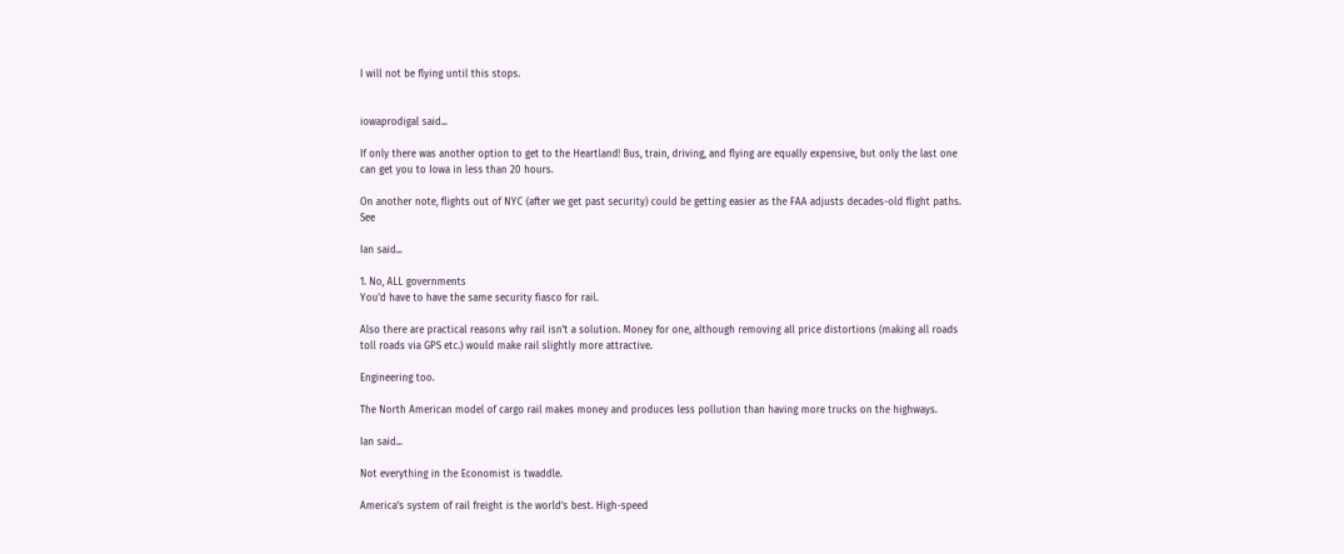I will not be flying until this stops.


iowaprodigal said...

If only there was another option to get to the Heartland! Bus, train, driving, and flying are equally expensive, but only the last one can get you to Iowa in less than 20 hours.

On another note, flights out of NYC (after we get past security) could be getting easier as the FAA adjusts decades-old flight paths. See

Ian said...

1. No, ALL governments
You'd have to have the same security fiasco for rail.

Also there are practical reasons why rail isn't a solution. Money for one, although removing all price distortions (making all roads toll roads via GPS etc.) would make rail slightly more attractive.

Engineering too.

The North American model of cargo rail makes money and produces less pollution than having more trucks on the highways.

Ian said...

Not everything in the Economist is twaddle.

America’s system of rail freight is the world’s best. High-speed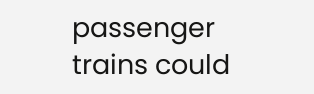passenger trains could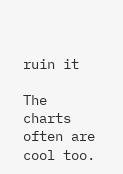ruin it

The charts often are cool too.